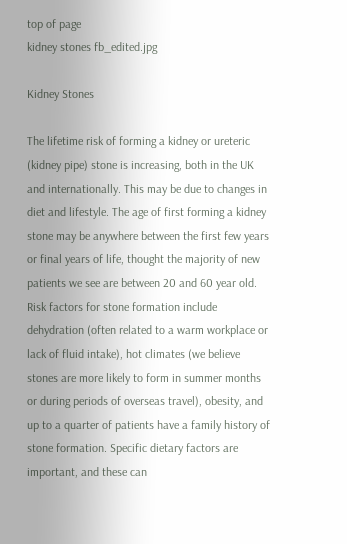top of page
kidney stones fb_edited.jpg

Kidney Stones

The lifetime risk of forming a kidney or ureteric (kidney pipe) stone is increasing, both in the UK and internationally. This may be due to changes in diet and lifestyle. The age of first forming a kidney stone may be anywhere between the first few years or final years of life, thought the majority of new patients we see are between 20 and 60 year old. Risk factors for stone formation include dehydration (often related to a warm workplace or lack of fluid intake), hot climates (we believe stones are more likely to form in summer months or during periods of overseas travel), obesity, and up to a quarter of patients have a family history of stone formation. Specific dietary factors are important, and these can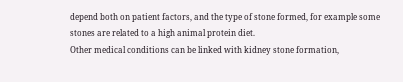depend both on patient factors, and the type of stone formed, for example some stones are related to a high animal protein diet.
Other medical conditions can be linked with kidney stone formation,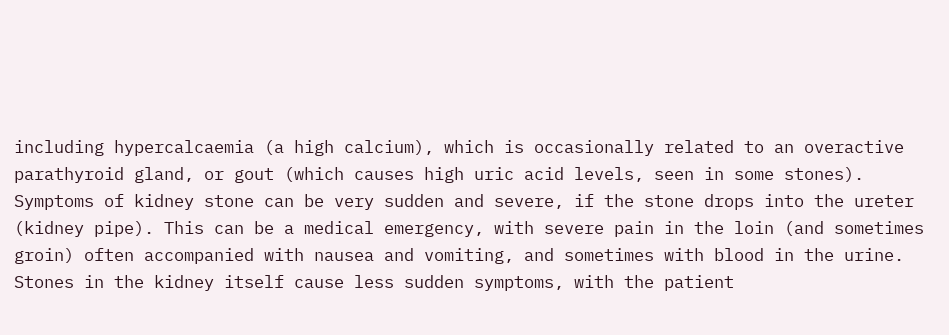including hypercalcaemia (a high calcium), which is occasionally related to an overactive parathyroid gland, or gout (which causes high uric acid levels, seen in some stones).
Symptoms of kidney stone can be very sudden and severe, if the stone drops into the ureter (kidney pipe). This can be a medical emergency, with severe pain in the loin (and sometimes groin) often accompanied with nausea and vomiting, and sometimes with blood in the urine. Stones in the kidney itself cause less sudden symptoms, with the patient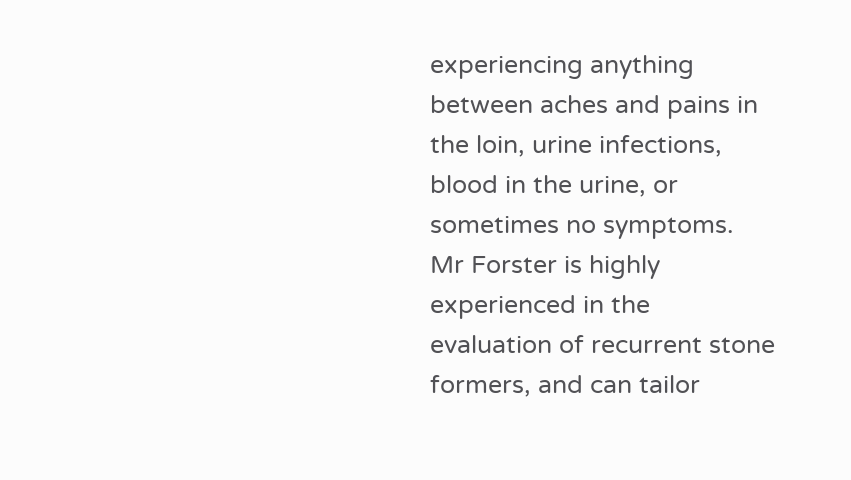experiencing anything between aches and pains in the loin, urine infections, blood in the urine, or sometimes no symptoms.
Mr Forster is highly experienced in the evaluation of recurrent stone formers, and can tailor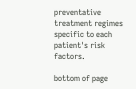preventative treatment regimes specific to each patient's risk factors.

bottom of page